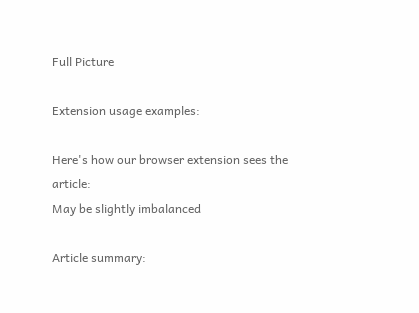Full Picture

Extension usage examples:

Here's how our browser extension sees the article:
May be slightly imbalanced

Article summary: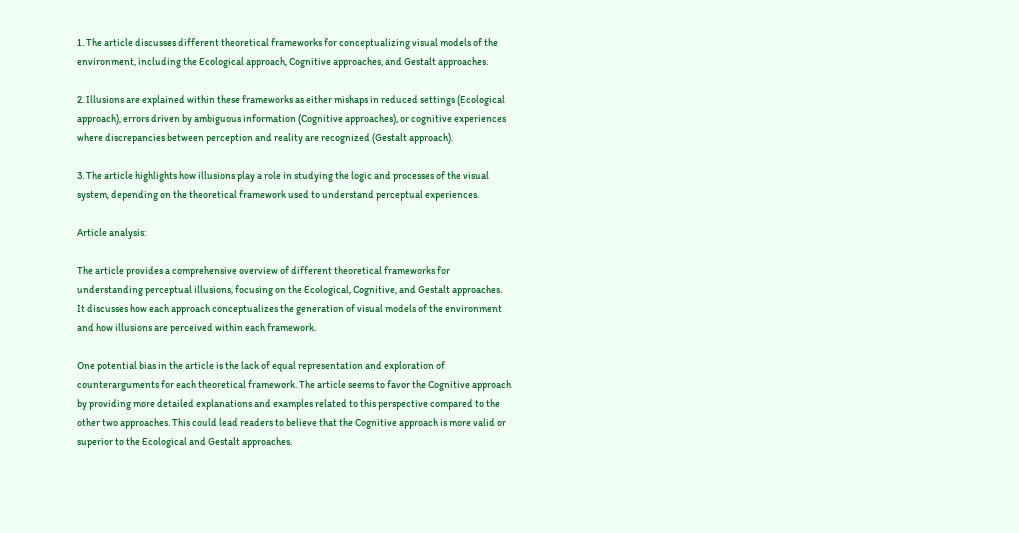1. The article discusses different theoretical frameworks for conceptualizing visual models of the environment, including the Ecological approach, Cognitive approaches, and Gestalt approaches.

2. Illusions are explained within these frameworks as either mishaps in reduced settings (Ecological approach), errors driven by ambiguous information (Cognitive approaches), or cognitive experiences where discrepancies between perception and reality are recognized (Gestalt approach).

3. The article highlights how illusions play a role in studying the logic and processes of the visual system, depending on the theoretical framework used to understand perceptual experiences.

Article analysis:

The article provides a comprehensive overview of different theoretical frameworks for understanding perceptual illusions, focusing on the Ecological, Cognitive, and Gestalt approaches. It discusses how each approach conceptualizes the generation of visual models of the environment and how illusions are perceived within each framework.

One potential bias in the article is the lack of equal representation and exploration of counterarguments for each theoretical framework. The article seems to favor the Cognitive approach by providing more detailed explanations and examples related to this perspective compared to the other two approaches. This could lead readers to believe that the Cognitive approach is more valid or superior to the Ecological and Gestalt approaches.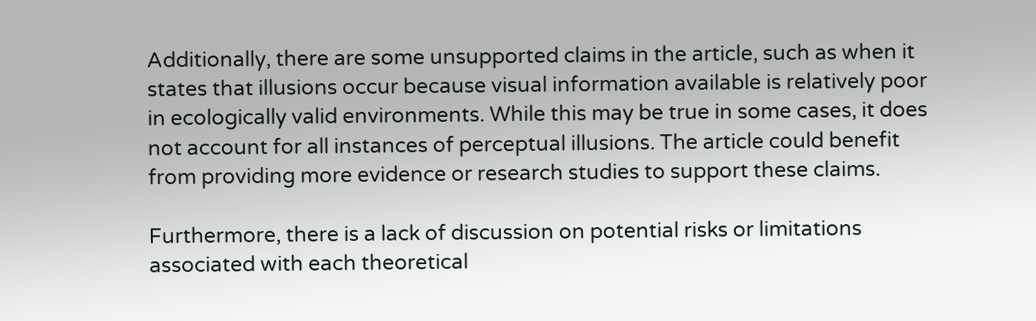Additionally, there are some unsupported claims in the article, such as when it states that illusions occur because visual information available is relatively poor in ecologically valid environments. While this may be true in some cases, it does not account for all instances of perceptual illusions. The article could benefit from providing more evidence or research studies to support these claims.

Furthermore, there is a lack of discussion on potential risks or limitations associated with each theoretical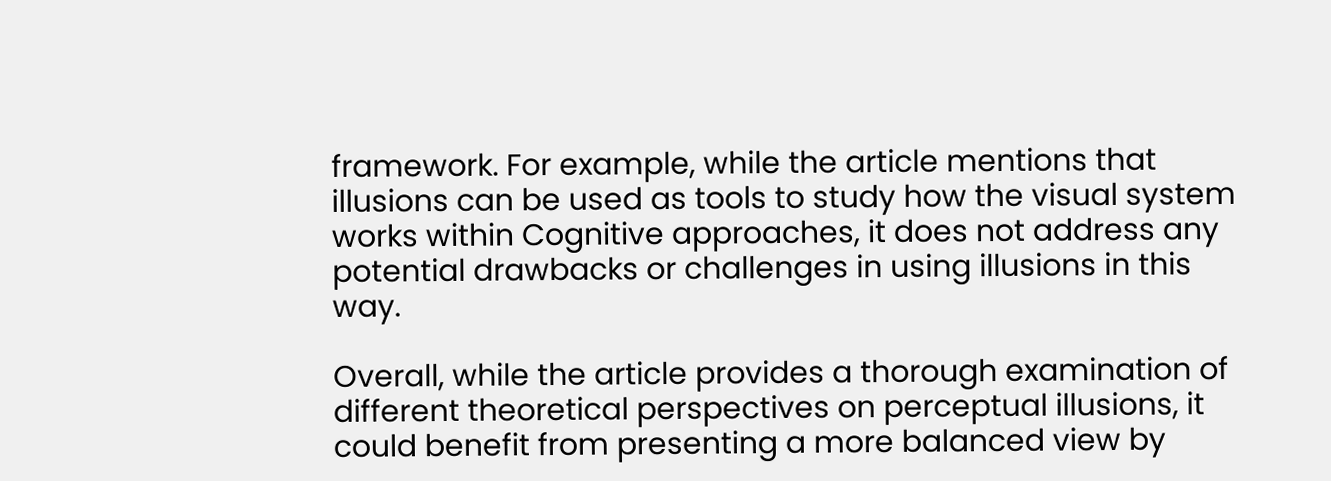framework. For example, while the article mentions that illusions can be used as tools to study how the visual system works within Cognitive approaches, it does not address any potential drawbacks or challenges in using illusions in this way.

Overall, while the article provides a thorough examination of different theoretical perspectives on perceptual illusions, it could benefit from presenting a more balanced view by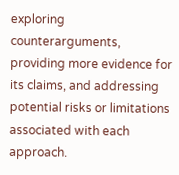exploring counterarguments, providing more evidence for its claims, and addressing potential risks or limitations associated with each approach.